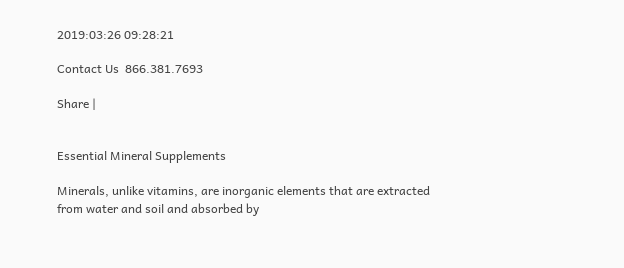2019:03:26 09:28:21

Contact Us  866.381.7693

Share |


Essential Mineral Supplements

Minerals, unlike vitamins, are inorganic elements that are extracted from water and soil and absorbed by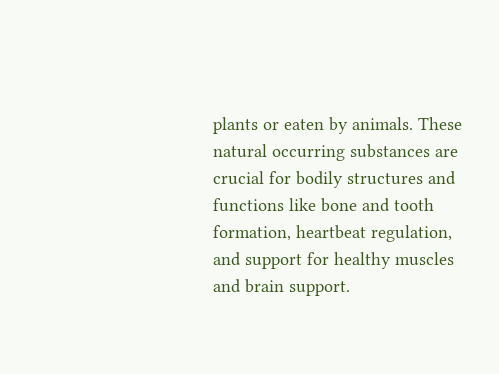plants or eaten by animals. These natural occurring substances are crucial for bodily structures and functions like bone and tooth formation, heartbeat regulation, and support for healthy muscles and brain support.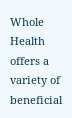Whole Health offers a variety of beneficial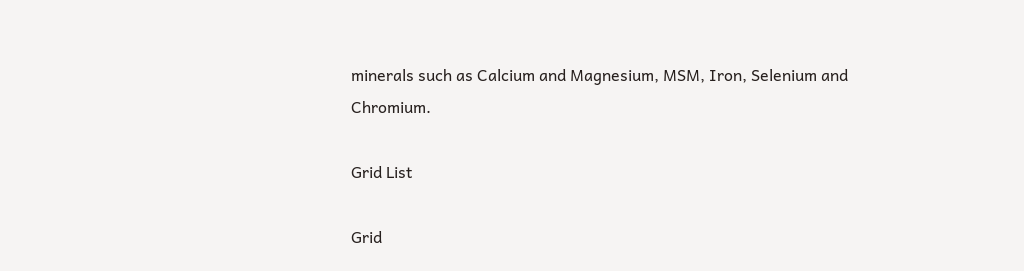minerals such as Calcium and Magnesium, MSM, Iron, Selenium and Chromium.

Grid List

Grid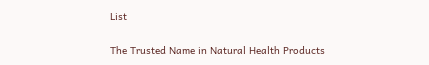List

The Trusted Name in Natural Health Products